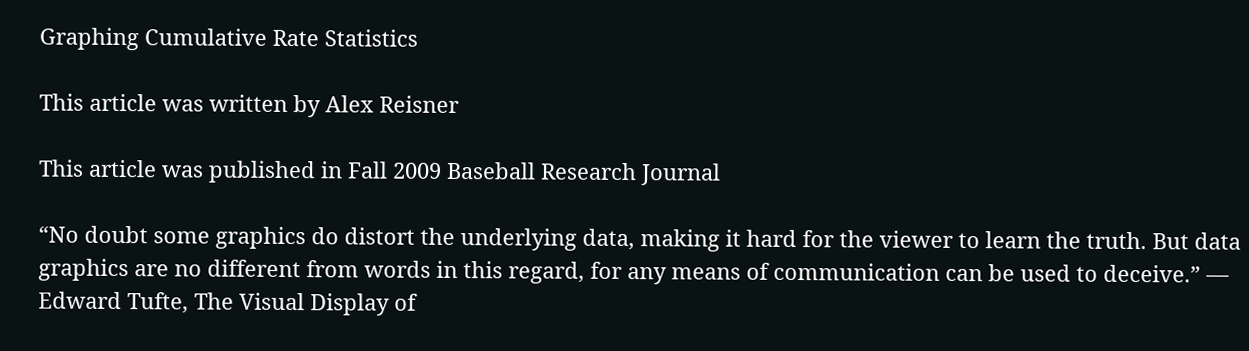Graphing Cumulative Rate Statistics

This article was written by Alex Reisner

This article was published in Fall 2009 Baseball Research Journal

“No doubt some graphics do distort the underlying data, making it hard for the viewer to learn the truth. But data graphics are no different from words in this regard, for any means of communication can be used to deceive.” — Edward Tufte, The Visual Display of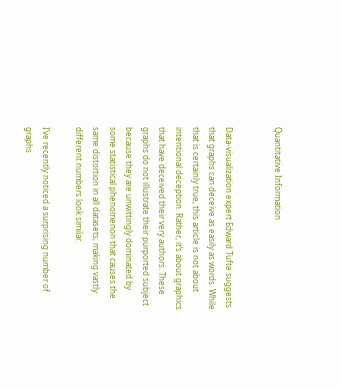Quantitative Information


Data-visualization expert Edward Tufte suggests that graphs can deceive as easily as words. While that is certainly true, this article is not about intentional deception. Rather, it’s about graphics that have deceived their very authors. These graphs do not illustrate their purported subject because they are unwittingly dominated by some statistical phenomenon that causes the same distortion in all datasets, making vastly different numbers look similar.

I’ve recently noticed a surprising number of graphs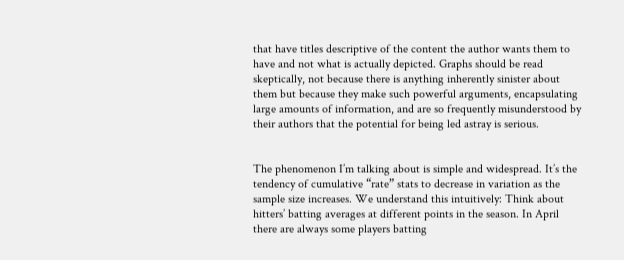that have titles descriptive of the content the author wants them to have and not what is actually depicted. Graphs should be read skeptically, not because there is anything inherently sinister about them but because they make such powerful arguments, encapsulating large amounts of information, and are so frequently misunderstood by their authors that the potential for being led astray is serious.


The phenomenon I’m talking about is simple and widespread. It’s the tendency of cumulative “rate” stats to decrease in variation as the sample size increases. We understand this intuitively: Think about hitters’ batting averages at different points in the season. In April there are always some players batting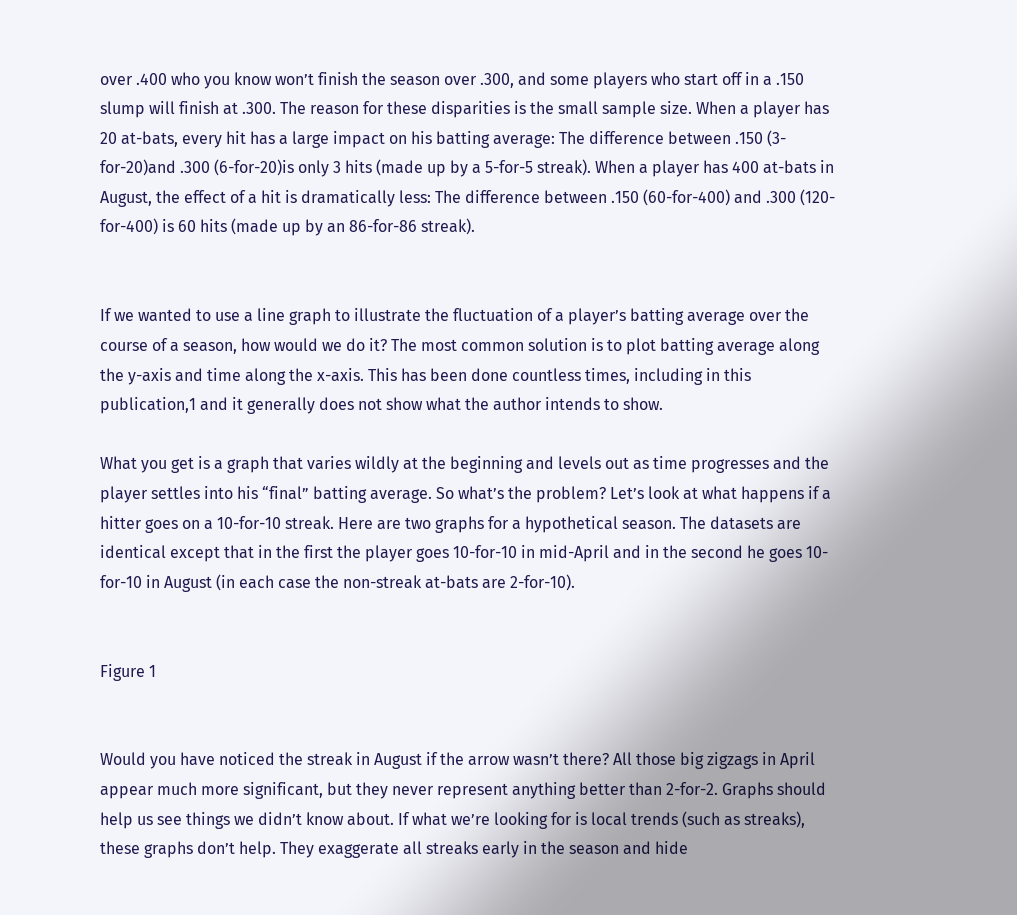over .400 who you know won’t finish the season over .300, and some players who start off in a .150 slump will finish at .300. The reason for these disparities is the small sample size. When a player has 20 at-bats, every hit has a large impact on his batting average: The difference between .150 (3-for-20)and .300 (6-for-20)is only 3 hits (made up by a 5-for-5 streak). When a player has 400 at-bats in August, the effect of a hit is dramatically less: The difference between .150 (60-for-400) and .300 (120-for-400) is 60 hits (made up by an 86-for-86 streak).


If we wanted to use a line graph to illustrate the fluctuation of a player’s batting average over the course of a season, how would we do it? The most common solution is to plot batting average along the y-axis and time along the x-axis. This has been done countless times, including in this publication,1 and it generally does not show what the author intends to show.

What you get is a graph that varies wildly at the beginning and levels out as time progresses and the player settles into his “final” batting average. So what’s the problem? Let’s look at what happens if a hitter goes on a 10-for-10 streak. Here are two graphs for a hypothetical season. The datasets are identical except that in the first the player goes 10-for-10 in mid-April and in the second he goes 10-for-10 in August (in each case the non-streak at-bats are 2-for-10).


Figure 1


Would you have noticed the streak in August if the arrow wasn’t there? All those big zigzags in April appear much more significant, but they never represent anything better than 2-for-2. Graphs should help us see things we didn’t know about. If what we’re looking for is local trends (such as streaks), these graphs don’t help. They exaggerate all streaks early in the season and hide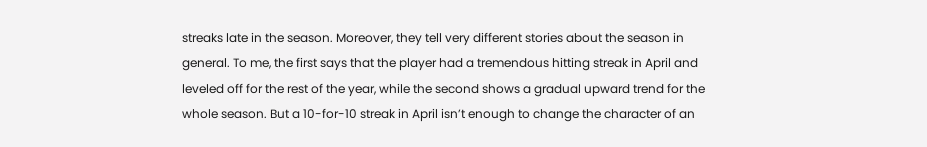streaks late in the season. Moreover, they tell very different stories about the season in general. To me, the first says that the player had a tremendous hitting streak in April and leveled off for the rest of the year, while the second shows a gradual upward trend for the whole season. But a 10-for-10 streak in April isn’t enough to change the character of an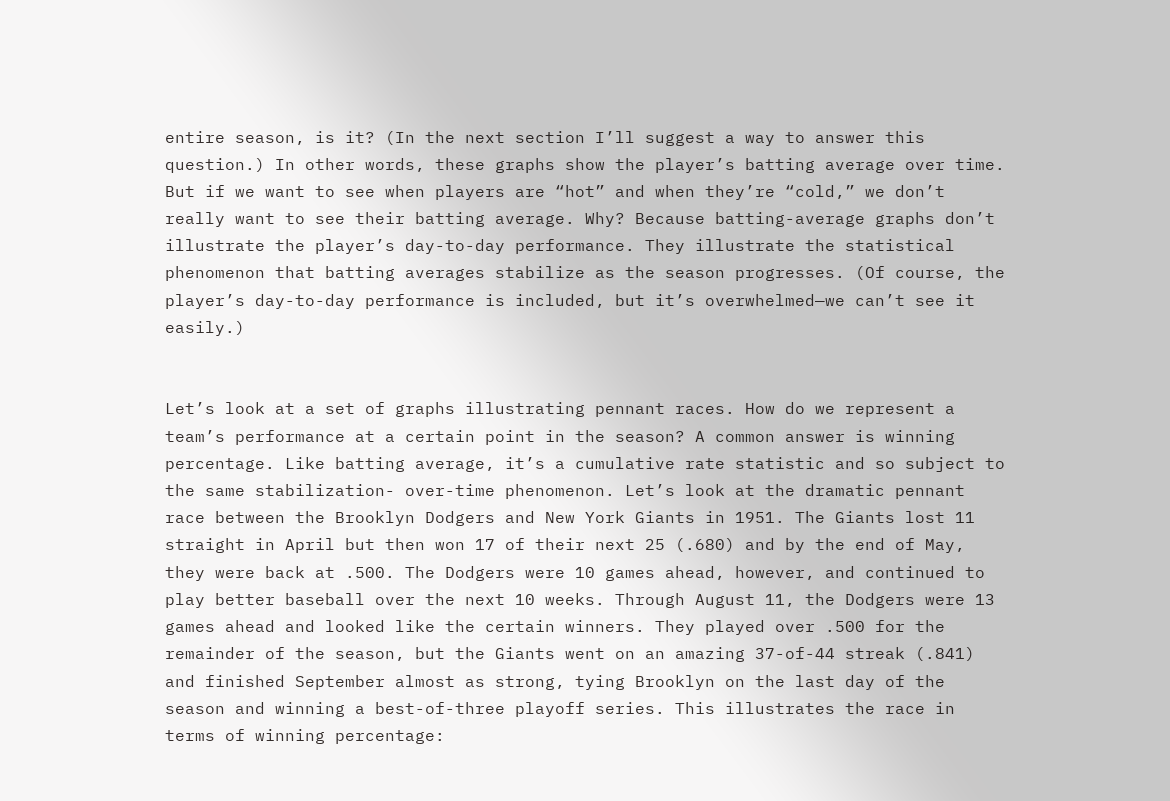entire season, is it? (In the next section I’ll suggest a way to answer this question.) In other words, these graphs show the player’s batting average over time. But if we want to see when players are “hot” and when they’re “cold,” we don’t really want to see their batting average. Why? Because batting-average graphs don’t illustrate the player’s day-to-day performance. They illustrate the statistical phenomenon that batting averages stabilize as the season progresses. (Of course, the player’s day-to-day performance is included, but it’s overwhelmed—we can’t see it easily.)


Let’s look at a set of graphs illustrating pennant races. How do we represent a team’s performance at a certain point in the season? A common answer is winning percentage. Like batting average, it’s a cumulative rate statistic and so subject to the same stabilization- over-time phenomenon. Let’s look at the dramatic pennant race between the Brooklyn Dodgers and New York Giants in 1951. The Giants lost 11 straight in April but then won 17 of their next 25 (.680) and by the end of May, they were back at .500. The Dodgers were 10 games ahead, however, and continued to play better baseball over the next 10 weeks. Through August 11, the Dodgers were 13 games ahead and looked like the certain winners. They played over .500 for the remainder of the season, but the Giants went on an amazing 37-of-44 streak (.841) and finished September almost as strong, tying Brooklyn on the last day of the season and winning a best-of-three playoff series. This illustrates the race in terms of winning percentage: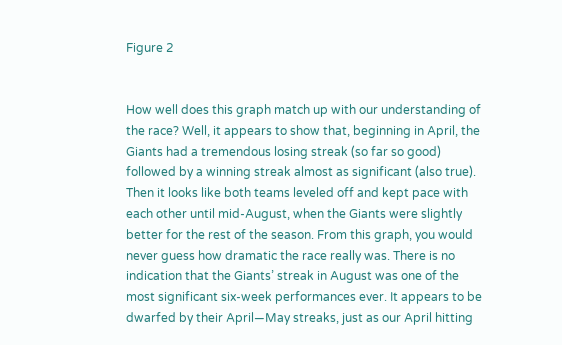Figure 2


How well does this graph match up with our understanding of the race? Well, it appears to show that, beginning in April, the Giants had a tremendous losing streak (so far so good) followed by a winning streak almost as significant (also true). Then it looks like both teams leveled off and kept pace with each other until mid-August, when the Giants were slightly better for the rest of the season. From this graph, you would never guess how dramatic the race really was. There is no indication that the Giants’ streak in August was one of the most significant six-week performances ever. It appears to be dwarfed by their April—May streaks, just as our April hitting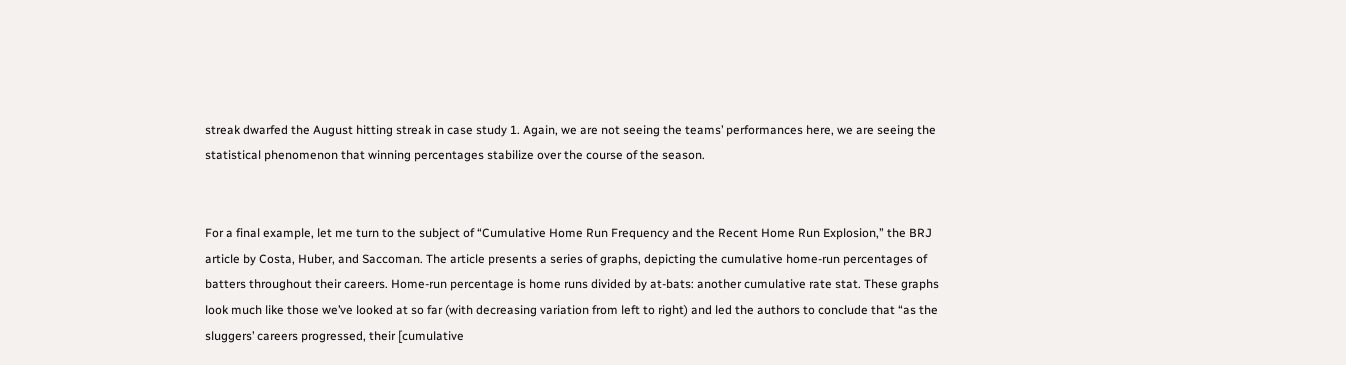streak dwarfed the August hitting streak in case study 1. Again, we are not seeing the teams’ performances here, we are seeing the statistical phenomenon that winning percentages stabilize over the course of the season.


For a final example, let me turn to the subject of “Cumulative Home Run Frequency and the Recent Home Run Explosion,” the BRJ article by Costa, Huber, and Saccoman. The article presents a series of graphs, depicting the cumulative home-run percentages of batters throughout their careers. Home-run percentage is home runs divided by at-bats: another cumulative rate stat. These graphs look much like those we’ve looked at so far (with decreasing variation from left to right) and led the authors to conclude that “as the sluggers’ careers progressed, their [cumulative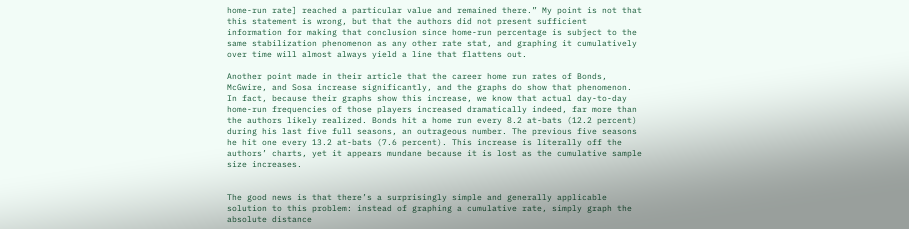home-run rate] reached a particular value and remained there.” My point is not that this statement is wrong, but that the authors did not present sufficient information for making that conclusion since home-run percentage is subject to the same stabilization phenomenon as any other rate stat, and graphing it cumulatively over time will almost always yield a line that flattens out.

Another point made in their article that the career home run rates of Bonds, McGwire, and Sosa increase significantly, and the graphs do show that phenomenon. In fact, because their graphs show this increase, we know that actual day-to-day home-run frequencies of those players increased dramatically indeed, far more than the authors likely realized. Bonds hit a home run every 8.2 at-bats (12.2 percent) during his last five full seasons, an outrageous number. The previous five seasons he hit one every 13.2 at-bats (7.6 percent). This increase is literally off the authors’ charts, yet it appears mundane because it is lost as the cumulative sample size increases.


The good news is that there’s a surprisingly simple and generally applicable solution to this problem: instead of graphing a cumulative rate, simply graph the absolute distance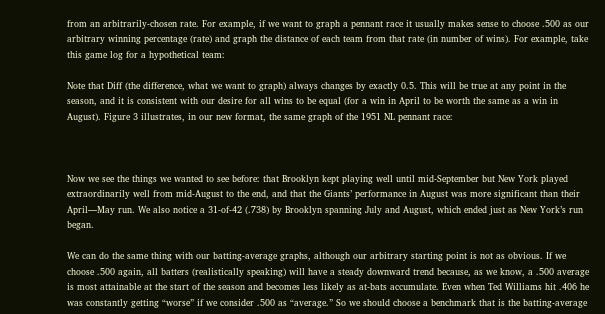from an arbitrarily-chosen rate. For example, if we want to graph a pennant race it usually makes sense to choose .500 as our arbitrary winning percentage (rate) and graph the distance of each team from that rate (in number of wins). For example, take this game log for a hypothetical team:

Note that Diff (the difference, what we want to graph) always changes by exactly 0.5. This will be true at any point in the season, and it is consistent with our desire for all wins to be equal (for a win in April to be worth the same as a win in August). Figure 3 illustrates, in our new format, the same graph of the 1951 NL pennant race:



Now we see the things we wanted to see before: that Brooklyn kept playing well until mid-September but New York played extraordinarily well from mid-August to the end, and that the Giants’ performance in August was more significant than their April—May run. We also notice a 31-of-42 (.738) by Brooklyn spanning July and August, which ended just as New York’s run began.

We can do the same thing with our batting-average graphs, although our arbitrary starting point is not as obvious. If we choose .500 again, all batters (realistically speaking) will have a steady downward trend because, as we know, a .500 average is most attainable at the start of the season and becomes less likely as at-bats accumulate. Even when Ted Williams hit .406 he was constantly getting “worse” if we consider .500 as “average.” So we should choose a benchmark that is the batting-average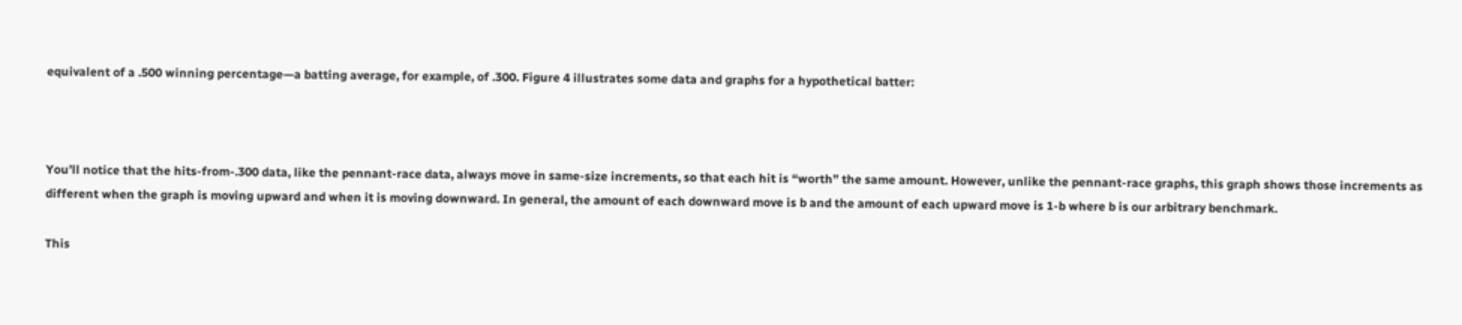equivalent of a .500 winning percentage—a batting average, for example, of .300. Figure 4 illustrates some data and graphs for a hypothetical batter:



You’ll notice that the hits-from-.300 data, like the pennant-race data, always move in same-size increments, so that each hit is “worth” the same amount. However, unlike the pennant-race graphs, this graph shows those increments as different when the graph is moving upward and when it is moving downward. In general, the amount of each downward move is b and the amount of each upward move is 1-b where b is our arbitrary benchmark.

This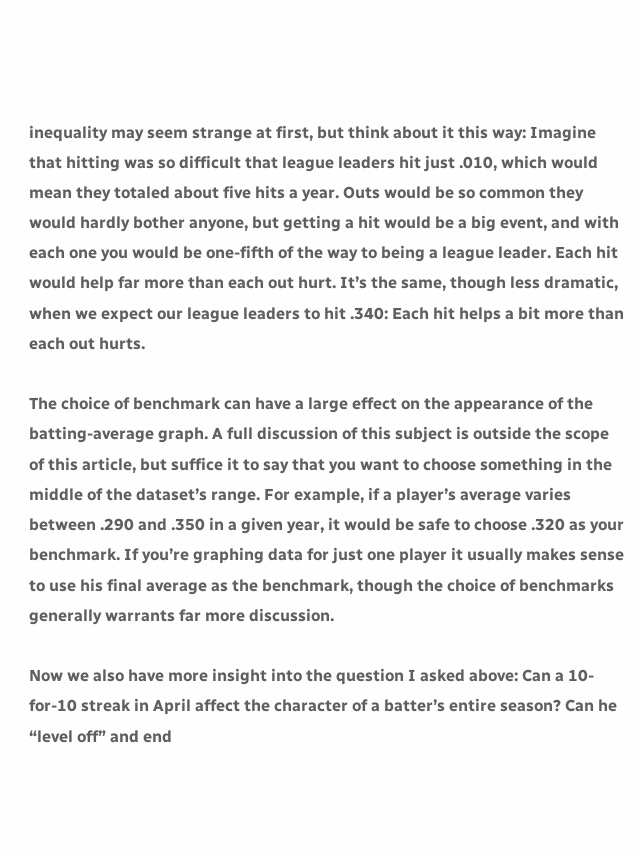inequality may seem strange at first, but think about it this way: Imagine that hitting was so difficult that league leaders hit just .010, which would mean they totaled about five hits a year. Outs would be so common they would hardly bother anyone, but getting a hit would be a big event, and with each one you would be one-fifth of the way to being a league leader. Each hit would help far more than each out hurt. It’s the same, though less dramatic, when we expect our league leaders to hit .340: Each hit helps a bit more than each out hurts.

The choice of benchmark can have a large effect on the appearance of the batting-average graph. A full discussion of this subject is outside the scope of this article, but suffice it to say that you want to choose something in the middle of the dataset’s range. For example, if a player’s average varies between .290 and .350 in a given year, it would be safe to choose .320 as your benchmark. If you’re graphing data for just one player it usually makes sense to use his final average as the benchmark, though the choice of benchmarks generally warrants far more discussion.

Now we also have more insight into the question I asked above: Can a 10-for-10 streak in April affect the character of a batter’s entire season? Can he “level off” and end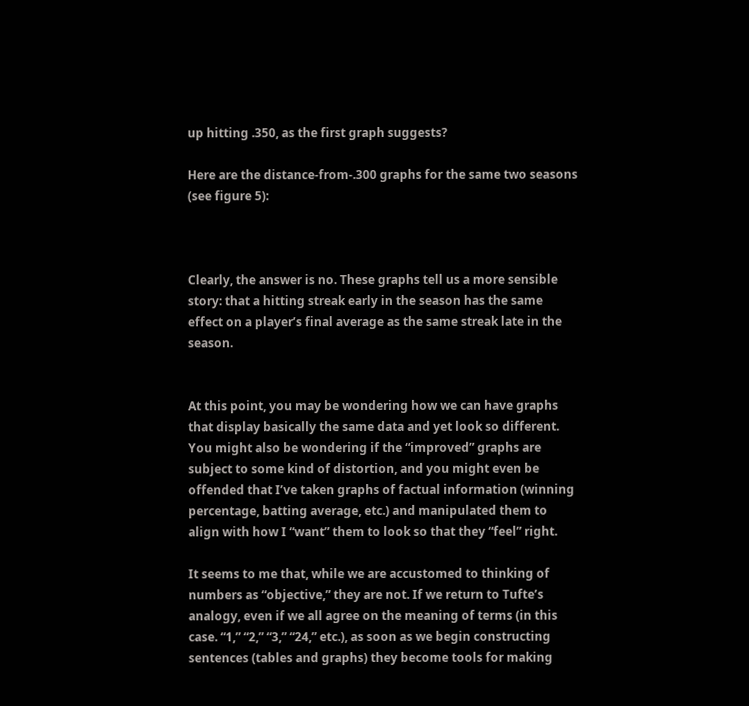up hitting .350, as the first graph suggests?

Here are the distance-from-.300 graphs for the same two seasons (see figure 5):



Clearly, the answer is no. These graphs tell us a more sensible story: that a hitting streak early in the season has the same effect on a player’s final average as the same streak late in the season.


At this point, you may be wondering how we can have graphs that display basically the same data and yet look so different. You might also be wondering if the “improved” graphs are subject to some kind of distortion, and you might even be offended that I’ve taken graphs of factual information (winning percentage, batting average, etc.) and manipulated them to align with how I “want” them to look so that they “feel” right.

It seems to me that, while we are accustomed to thinking of numbers as “objective,” they are not. If we return to Tufte’s analogy, even if we all agree on the meaning of terms (in this case. “1,” “2,” “3,” “24,” etc.), as soon as we begin constructing sentences (tables and graphs) they become tools for making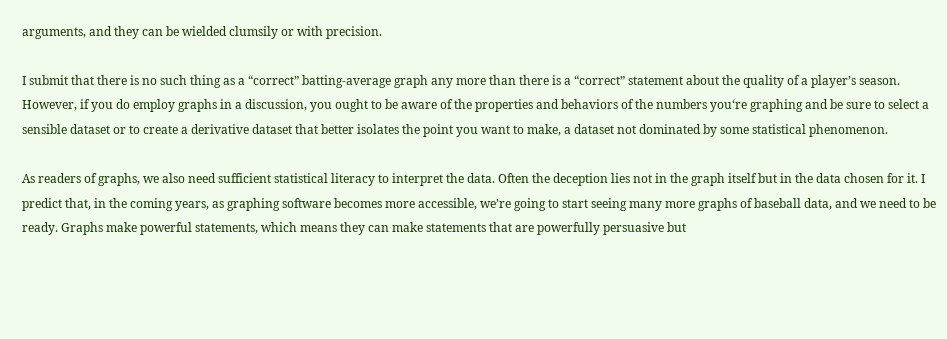arguments, and they can be wielded clumsily or with precision.

I submit that there is no such thing as a “correct” batting-average graph any more than there is a “correct” statement about the quality of a player’s season. However, if you do employ graphs in a discussion, you ought to be aware of the properties and behaviors of the numbers you‘re graphing and be sure to select a sensible dataset or to create a derivative dataset that better isolates the point you want to make, a dataset not dominated by some statistical phenomenon.

As readers of graphs, we also need sufficient statistical literacy to interpret the data. Often the deception lies not in the graph itself but in the data chosen for it. I predict that, in the coming years, as graphing software becomes more accessible, we’re going to start seeing many more graphs of baseball data, and we need to be ready. Graphs make powerful statements, which means they can make statements that are powerfully persuasive but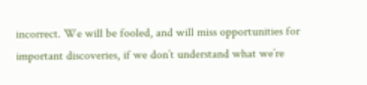incorrect. We will be fooled, and will miss opportunities for important discoveries, if we don’t understand what we’re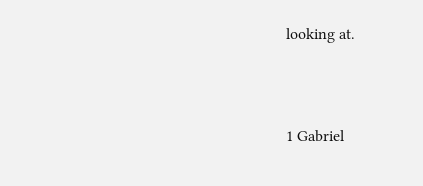looking at.



1 Gabriel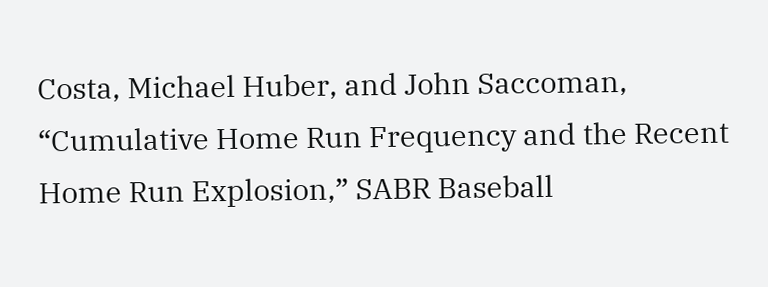Costa, Michael Huber, and John Saccoman, “Cumulative Home Run Frequency and the Recent Home Run Explosion,” SABR Baseball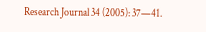Research Journal 34 (2005): 37—41.